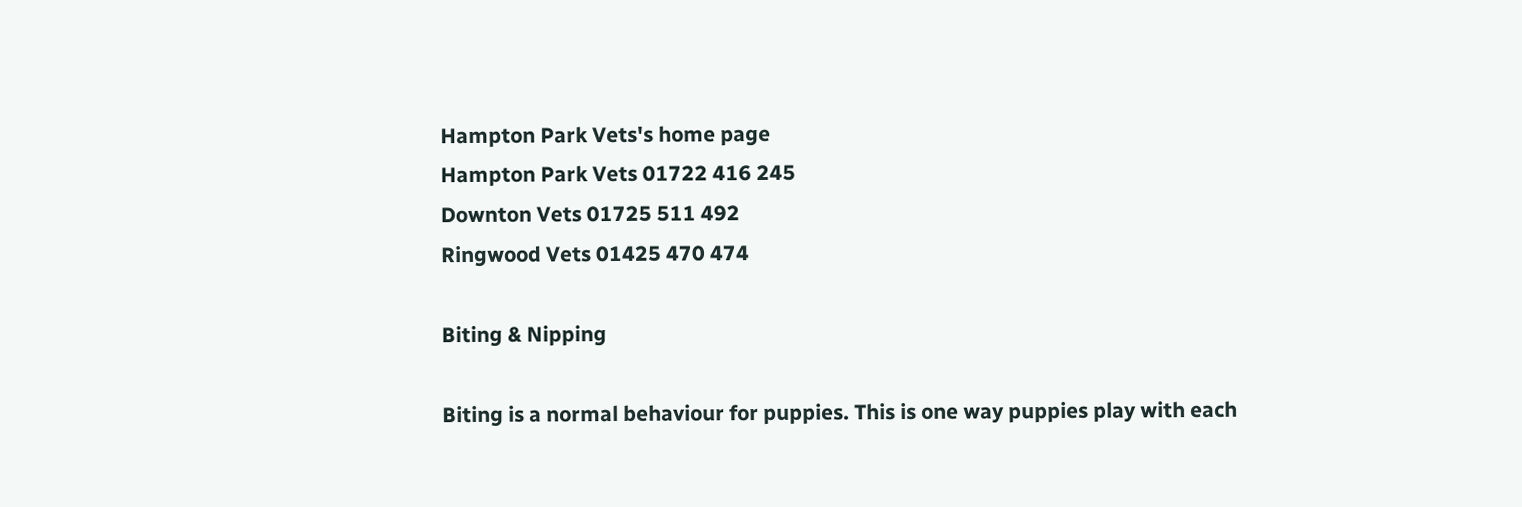Hampton Park Vets's home page
Hampton Park Vets 01722 416 245
Downton Vets 01725 511 492
Ringwood Vets 01425 470 474

Biting & Nipping

Biting is a normal behaviour for puppies. This is one way puppies play with each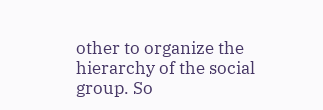other to organize the hierarchy of the social group. So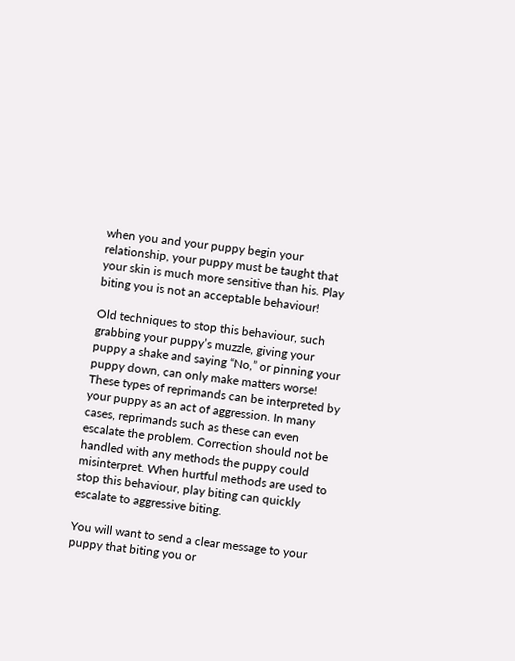when you and your puppy begin your relationship, your puppy must be taught that your skin is much more sensitive than his. Play biting you is not an acceptable behaviour!

Old techniques to stop this behaviour, such grabbing your puppy’s muzzle, giving your puppy a shake and saying “No,” or pinning your puppy down, can only make matters worse! These types of reprimands can be interpreted by your puppy as an act of aggression. In many cases, reprimands such as these can even escalate the problem. Correction should not be handled with any methods the puppy could misinterpret. When hurtful methods are used to stop this behaviour, play biting can quickly escalate to aggressive biting.

You will want to send a clear message to your puppy that biting you or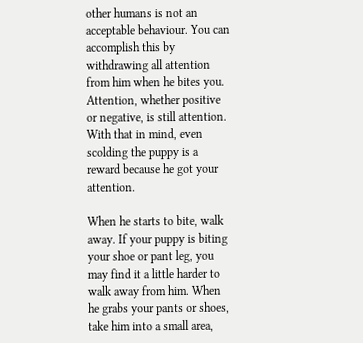other humans is not an acceptable behaviour. You can accomplish this by withdrawing all attention from him when he bites you. Attention, whether positive or negative, is still attention. With that in mind, even scolding the puppy is a reward because he got your attention.

When he starts to bite, walk away. If your puppy is biting your shoe or pant leg, you may find it a little harder to walk away from him. When he grabs your pants or shoes, take him into a small area,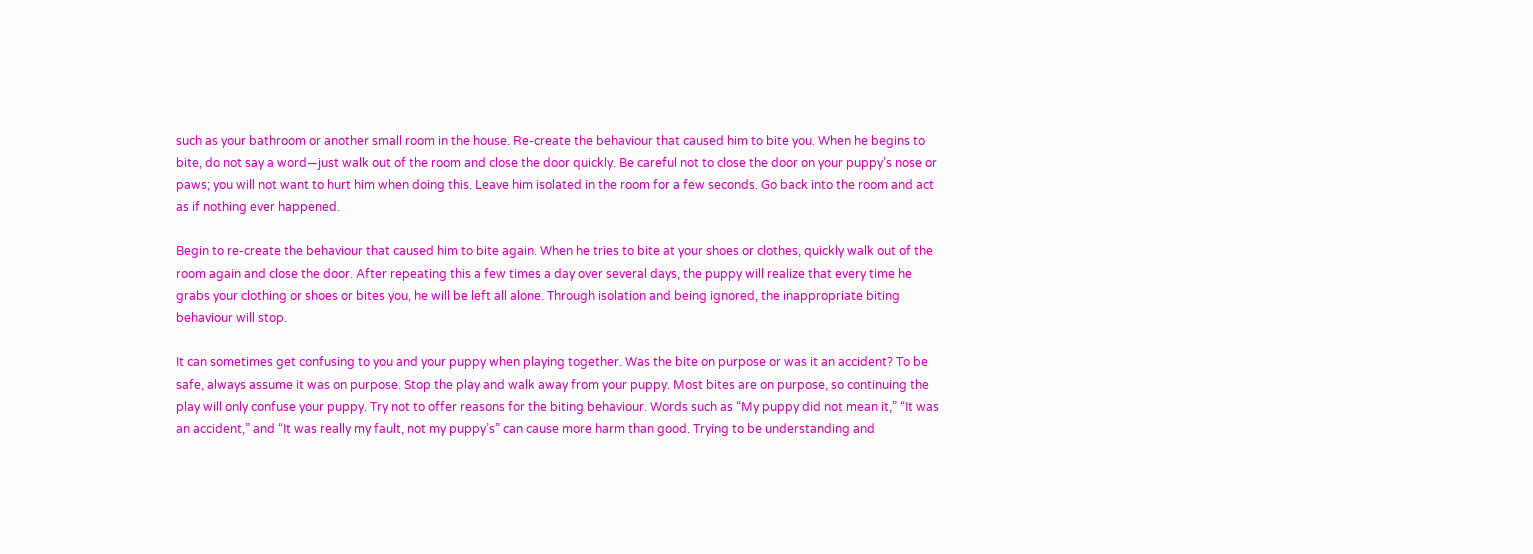such as your bathroom or another small room in the house. Re-create the behaviour that caused him to bite you. When he begins to bite, do not say a word—just walk out of the room and close the door quickly. Be careful not to close the door on your puppy’s nose or paws; you will not want to hurt him when doing this. Leave him isolated in the room for a few seconds. Go back into the room and act as if nothing ever happened.

Begin to re-create the behaviour that caused him to bite again. When he tries to bite at your shoes or clothes, quickly walk out of the room again and close the door. After repeating this a few times a day over several days, the puppy will realize that every time he grabs your clothing or shoes or bites you, he will be left all alone. Through isolation and being ignored, the inappropriate biting behaviour will stop.

It can sometimes get confusing to you and your puppy when playing together. Was the bite on purpose or was it an accident? To be safe, always assume it was on purpose. Stop the play and walk away from your puppy. Most bites are on purpose, so continuing the play will only confuse your puppy. Try not to offer reasons for the biting behaviour. Words such as “My puppy did not mean it,” “It was an accident,” and “It was really my fault, not my puppy’s” can cause more harm than good. Trying to be understanding and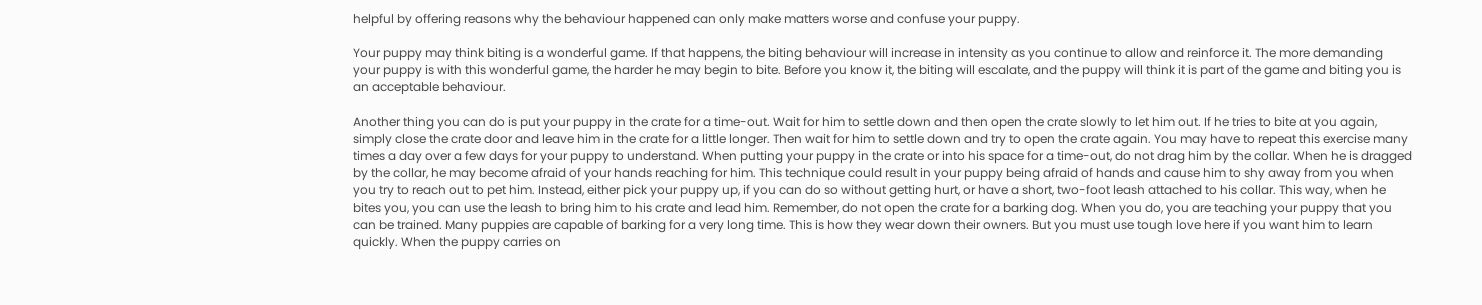helpful by offering reasons why the behaviour happened can only make matters worse and confuse your puppy.

Your puppy may think biting is a wonderful game. If that happens, the biting behaviour will increase in intensity as you continue to allow and reinforce it. The more demanding your puppy is with this wonderful game, the harder he may begin to bite. Before you know it, the biting will escalate, and the puppy will think it is part of the game and biting you is an acceptable behaviour.

Another thing you can do is put your puppy in the crate for a time-out. Wait for him to settle down and then open the crate slowly to let him out. If he tries to bite at you again, simply close the crate door and leave him in the crate for a little longer. Then wait for him to settle down and try to open the crate again. You may have to repeat this exercise many times a day over a few days for your puppy to understand. When putting your puppy in the crate or into his space for a time-out, do not drag him by the collar. When he is dragged by the collar, he may become afraid of your hands reaching for him. This technique could result in your puppy being afraid of hands and cause him to shy away from you when you try to reach out to pet him. Instead, either pick your puppy up, if you can do so without getting hurt, or have a short, two-foot leash attached to his collar. This way, when he bites you, you can use the leash to bring him to his crate and lead him. Remember, do not open the crate for a barking dog. When you do, you are teaching your puppy that you can be trained. Many puppies are capable of barking for a very long time. This is how they wear down their owners. But you must use tough love here if you want him to learn quickly. When the puppy carries on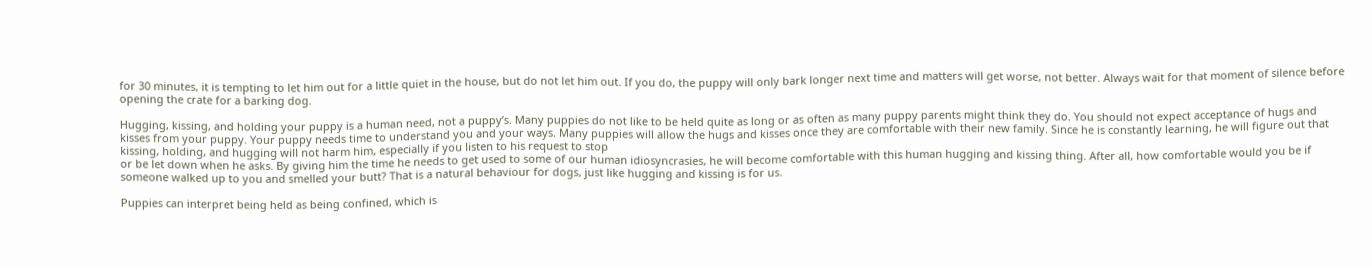for 30 minutes, it is tempting to let him out for a little quiet in the house, but do not let him out. If you do, the puppy will only bark longer next time and matters will get worse, not better. Always wait for that moment of silence before opening the crate for a barking dog.

Hugging, kissing, and holding your puppy is a human need, not a puppy’s. Many puppies do not like to be held quite as long or as often as many puppy parents might think they do. You should not expect acceptance of hugs and kisses from your puppy. Your puppy needs time to understand you and your ways. Many puppies will allow the hugs and kisses once they are comfortable with their new family. Since he is constantly learning, he will figure out that kissing, holding, and hugging will not harm him, especially if you listen to his request to stop
or be let down when he asks. By giving him the time he needs to get used to some of our human idiosyncrasies, he will become comfortable with this human hugging and kissing thing. After all, how comfortable would you be if someone walked up to you and smelled your butt? That is a natural behaviour for dogs, just like hugging and kissing is for us.

Puppies can interpret being held as being confined, which is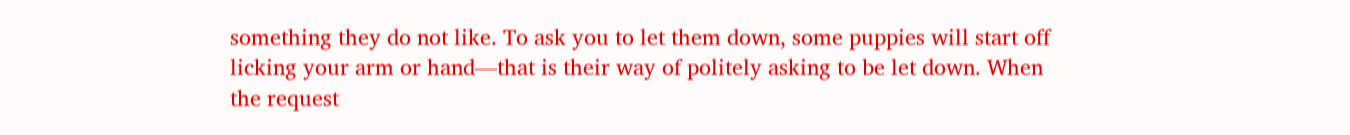something they do not like. To ask you to let them down, some puppies will start off licking your arm or hand—that is their way of politely asking to be let down. When the request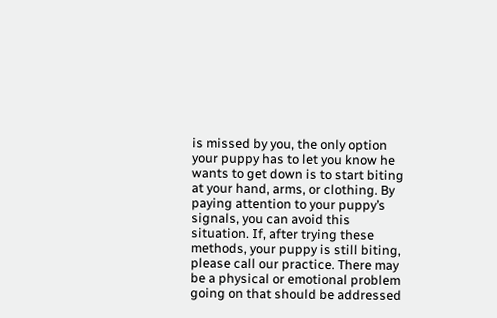is missed by you, the only option your puppy has to let you know he wants to get down is to start biting at your hand, arms, or clothing. By paying attention to your puppy’s signals, you can avoid this situation. If, after trying these methods, your puppy is still biting, please call our practice. There may be a physical or emotional problem going on that should be addressed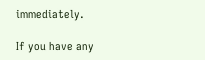immediately.

If you have any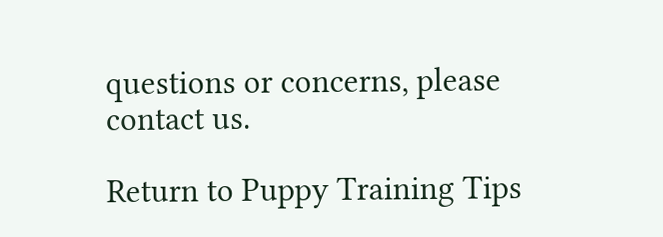questions or concerns, please contact us.

Return to Puppy Training Tips